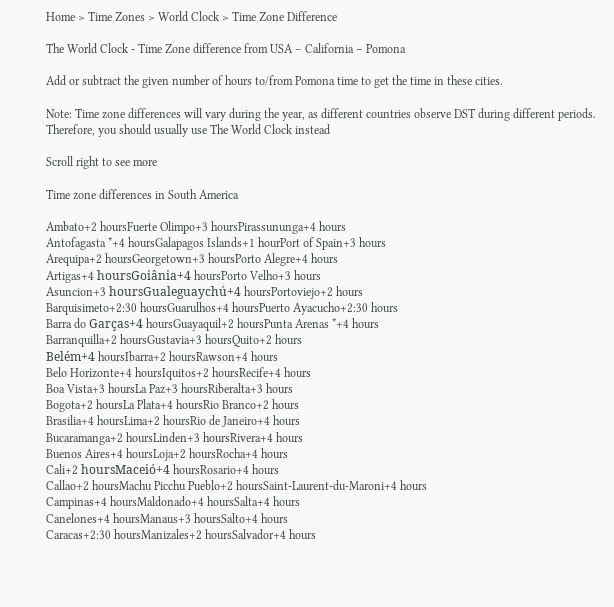Home > Time Zones > World Clock > Time Zone Difference

The World Clock - Time Zone difference from USA – California – Pomona

Add or subtract the given number of hours to/from Pomona time to get the time in these cities.

Note: Time zone differences will vary during the year, as different countries observe DST during different periods. Therefore, you should usually use The World Clock instead

Scroll right to see more

Time zone differences in South America

Ambato+2 hoursFuerte Olimpo+3 hoursPirassununga+4 hours
Antofagasta *+4 hoursGalapagos Islands+1 hourPort of Spain+3 hours
Arequipa+2 hoursGeorgetown+3 hoursPorto Alegre+4 hours
Artigas+4 hoursGoiânia+4 hoursPorto Velho+3 hours
Asuncion+3 hoursGualeguaychú+4 hoursPortoviejo+2 hours
Barquisimeto+2:30 hoursGuarulhos+4 hoursPuerto Ayacucho+2:30 hours
Barra do Garças+4 hoursGuayaquil+2 hoursPunta Arenas *+4 hours
Barranquilla+2 hoursGustavia+3 hoursQuito+2 hours
Belém+4 hoursIbarra+2 hoursRawson+4 hours
Belo Horizonte+4 hoursIquitos+2 hoursRecife+4 hours
Boa Vista+3 hoursLa Paz+3 hoursRiberalta+3 hours
Bogota+2 hoursLa Plata+4 hoursRio Branco+2 hours
Brasilia+4 hoursLima+2 hoursRio de Janeiro+4 hours
Bucaramanga+2 hoursLinden+3 hoursRivera+4 hours
Buenos Aires+4 hoursLoja+2 hoursRocha+4 hours
Cali+2 hoursMaceió+4 hoursRosario+4 hours
Callao+2 hoursMachu Picchu Pueblo+2 hoursSaint-Laurent-du-Maroni+4 hours
Campinas+4 hoursMaldonado+4 hoursSalta+4 hours
Canelones+4 hoursManaus+3 hoursSalto+4 hours
Caracas+2:30 hoursManizales+2 hoursSalvador+4 hours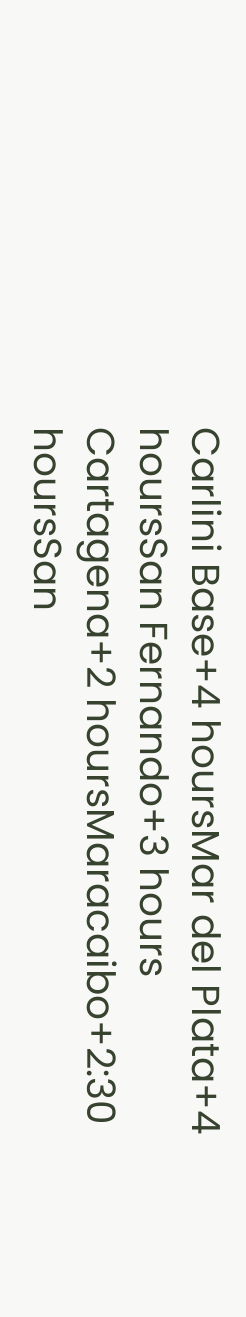Carlini Base+4 hoursMar del Plata+4 hoursSan Fernando+3 hours
Cartagena+2 hoursMaracaibo+2:30 hoursSan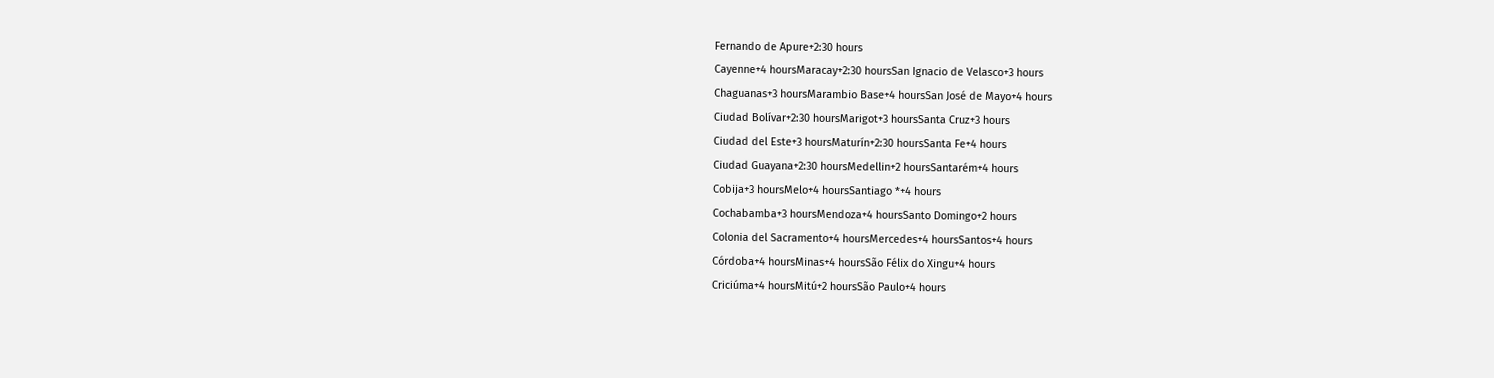Fernando de Apure+2:30 hours
Cayenne+4 hoursMaracay+2:30 hoursSan Ignacio de Velasco+3 hours
Chaguanas+3 hoursMarambio Base+4 hoursSan José de Mayo+4 hours
Ciudad Bolívar+2:30 hoursMarigot+3 hoursSanta Cruz+3 hours
Ciudad del Este+3 hoursMaturín+2:30 hoursSanta Fe+4 hours
Ciudad Guayana+2:30 hoursMedellin+2 hoursSantarém+4 hours
Cobija+3 hoursMelo+4 hoursSantiago *+4 hours
Cochabamba+3 hoursMendoza+4 hoursSanto Domingo+2 hours
Colonia del Sacramento+4 hoursMercedes+4 hoursSantos+4 hours
Córdoba+4 hoursMinas+4 hoursSão Félix do Xingu+4 hours
Criciúma+4 hoursMitú+2 hoursSão Paulo+4 hours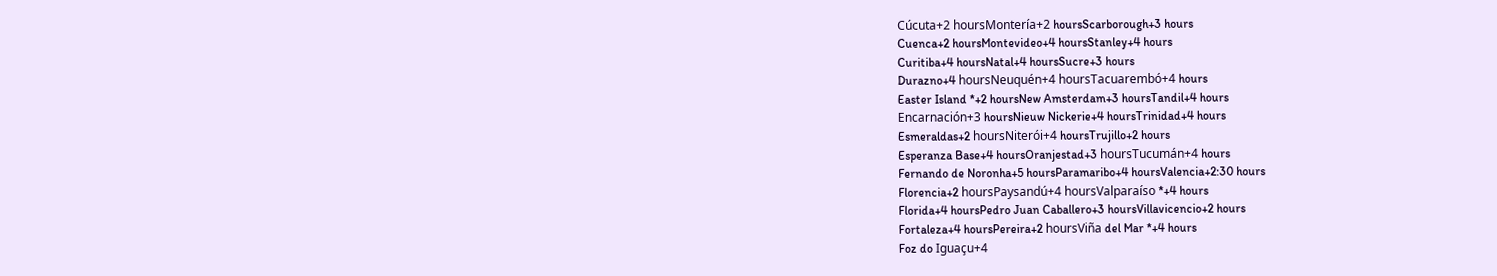Cúcuta+2 hoursMontería+2 hoursScarborough+3 hours
Cuenca+2 hoursMontevideo+4 hoursStanley+4 hours
Curitiba+4 hoursNatal+4 hoursSucre+3 hours
Durazno+4 hoursNeuquén+4 hoursTacuarembó+4 hours
Easter Island *+2 hoursNew Amsterdam+3 hoursTandil+4 hours
Encarnación+3 hoursNieuw Nickerie+4 hoursTrinidad+4 hours
Esmeraldas+2 hoursNiterói+4 hoursTrujillo+2 hours
Esperanza Base+4 hoursOranjestad+3 hoursTucumán+4 hours
Fernando de Noronha+5 hoursParamaribo+4 hoursValencia+2:30 hours
Florencia+2 hoursPaysandú+4 hoursValparaíso *+4 hours
Florida+4 hoursPedro Juan Caballero+3 hoursVillavicencio+2 hours
Fortaleza+4 hoursPereira+2 hoursViña del Mar *+4 hours
Foz do Iguaçu+4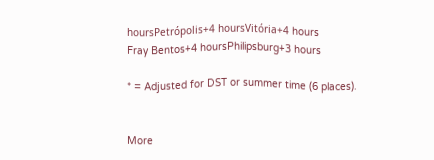hoursPetrópolis+4 hoursVitória+4 hours
Fray Bentos+4 hoursPhilipsburg+3 hours

* = Adjusted for DST or summer time (6 places).


More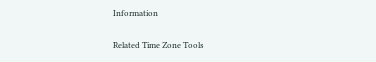Information

Related Time Zone Tools